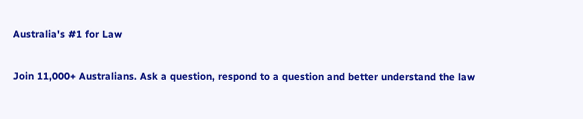Australia's #1 for Law

Join 11,000+ Australians. Ask a question, respond to a question and better understand the law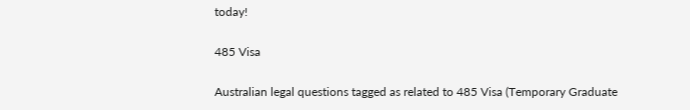today!

485 Visa

Australian legal questions tagged as related to 485 Visa (Temporary Graduate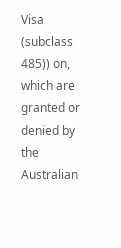Visa (subclass 485)) on, which are granted or denied by the Australian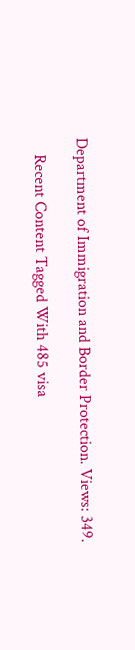Department of Immigration and Border Protection. Views: 349.

    Recent Content Tagged With 485 visa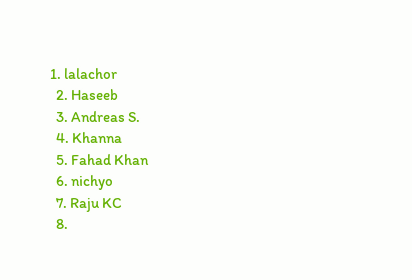1. lalachor
  2. Haseeb
  3. Andreas S.
  4. Khanna
  5. Fahad Khan
  6. nichyo
  7. Raju KC
  8.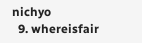nichyo
  9. whereisfair